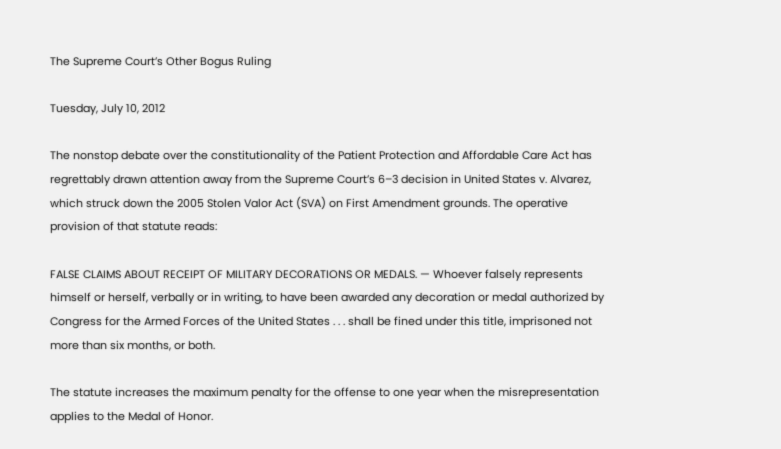The Supreme Court’s Other Bogus Ruling

Tuesday, July 10, 2012

The nonstop debate over the constitutionality of the Patient Protection and Affordable Care Act has regrettably drawn attention away from the Supreme Court’s 6–3 decision in United States v. Alvarez, which struck down the 2005 Stolen Valor Act (SVA) on First Amendment grounds. The operative provision of that statute reads:

FALSE CLAIMS ABOUT RECEIPT OF MILITARY DECORATIONS OR MEDALS. — Whoever falsely represents himself or herself, verbally or in writing, to have been awarded any decoration or medal authorized by Congress for the Armed Forces of the United States . . . shall be fined under this title, imprisoned not more than six months, or both.

The statute increases the maximum penalty for the offense to one year when the misrepresentation applies to the Medal of Honor.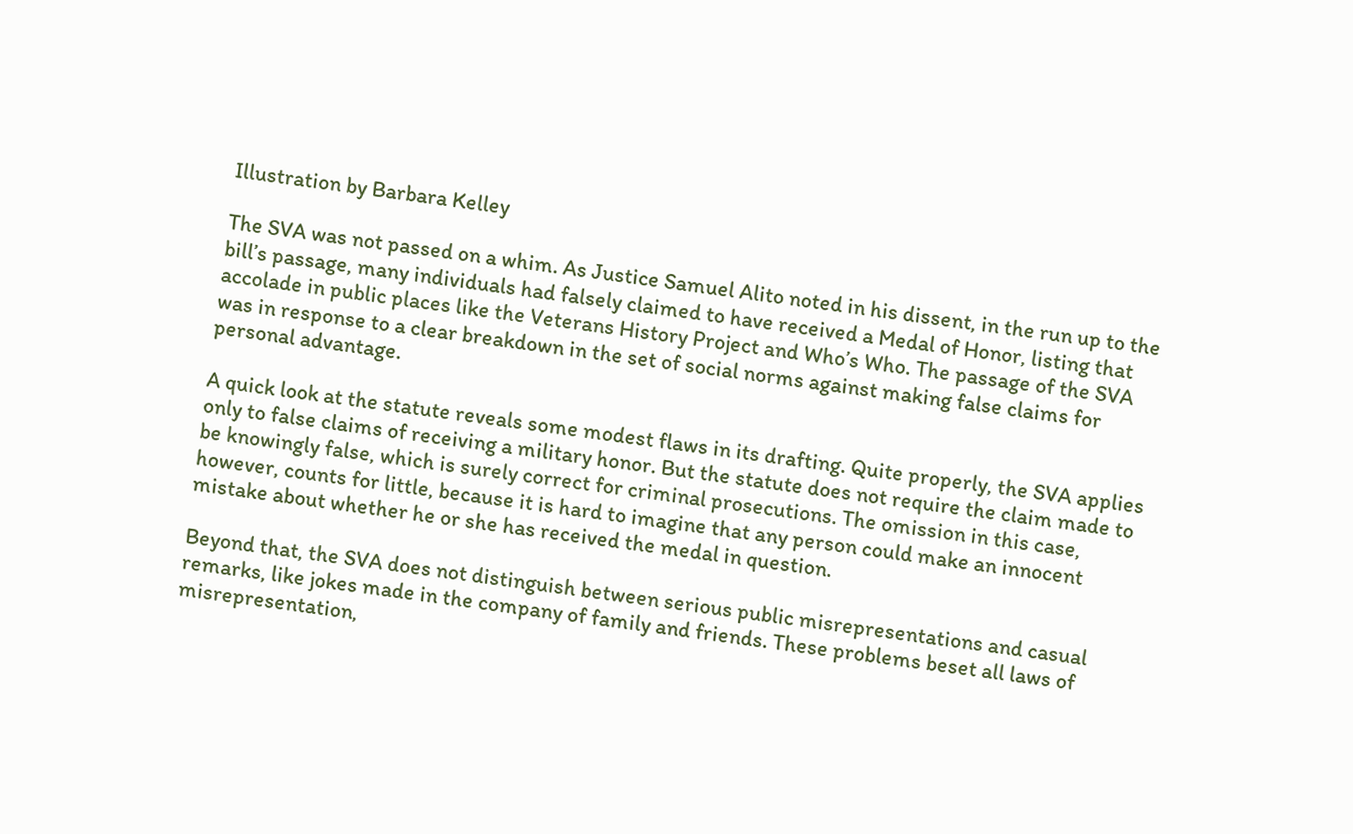Illustration by Barbara Kelley

The SVA was not passed on a whim. As Justice Samuel Alito noted in his dissent, in the run up to the bill’s passage, many individuals had falsely claimed to have received a Medal of Honor, listing that accolade in public places like the Veterans History Project and Who’s Who. The passage of the SVA was in response to a clear breakdown in the set of social norms against making false claims for personal advantage.

A quick look at the statute reveals some modest flaws in its drafting. Quite properly, the SVA applies only to false claims of receiving a military honor. But the statute does not require the claim made to be knowingly false, which is surely correct for criminal prosecutions. The omission in this case, however, counts for little, because it is hard to imagine that any person could make an innocent mistake about whether he or she has received the medal in question.

Beyond that, the SVA does not distinguish between serious public misrepresentations and casual remarks, like jokes made in the company of family and friends. These problems beset all laws of misrepresentation,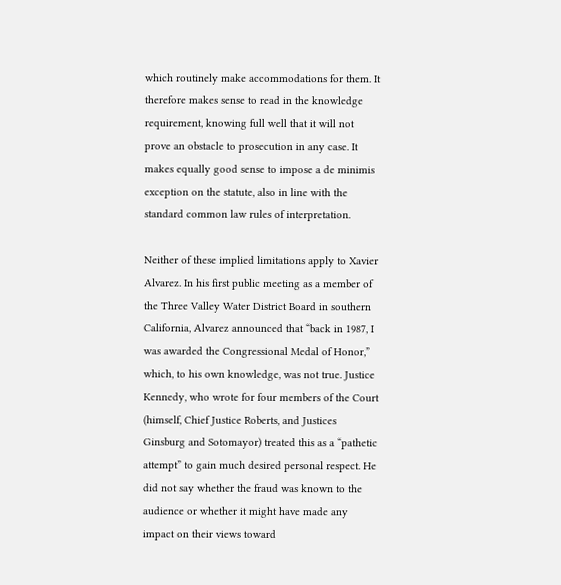which routinely make accommodations for them. It therefore makes sense to read in the knowledge requirement, knowing full well that it will not prove an obstacle to prosecution in any case. It makes equally good sense to impose a de minimis exception on the statute, also in line with the standard common law rules of interpretation.

Neither of these implied limitations apply to Xavier Alvarez. In his first public meeting as a member of the Three Valley Water District Board in southern California, Alvarez announced that “back in 1987, I was awarded the Congressional Medal of Honor,” which, to his own knowledge, was not true. Justice Kennedy, who wrote for four members of the Court (himself, Chief Justice Roberts, and Justices Ginsburg and Sotomayor) treated this as a “pathetic attempt” to gain much desired personal respect. He did not say whether the fraud was known to the audience or whether it might have made any impact on their views toward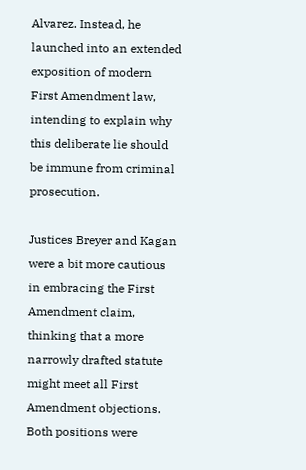Alvarez. Instead, he launched into an extended exposition of modern First Amendment law, intending to explain why this deliberate lie should be immune from criminal prosecution.

Justices Breyer and Kagan were a bit more cautious in embracing the First Amendment claim, thinking that a more narrowly drafted statute might meet all First Amendment objections. Both positions were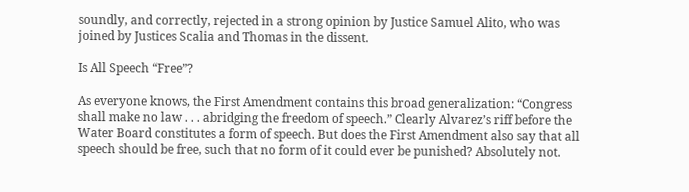soundly, and correctly, rejected in a strong opinion by Justice Samuel Alito, who was joined by Justices Scalia and Thomas in the dissent.

Is All Speech “Free”?

As everyone knows, the First Amendment contains this broad generalization: “Congress shall make no law . . . abridging the freedom of speech.” Clearly Alvarez’s riff before the Water Board constitutes a form of speech. But does the First Amendment also say that all speech should be free, such that no form of it could ever be punished? Absolutely not.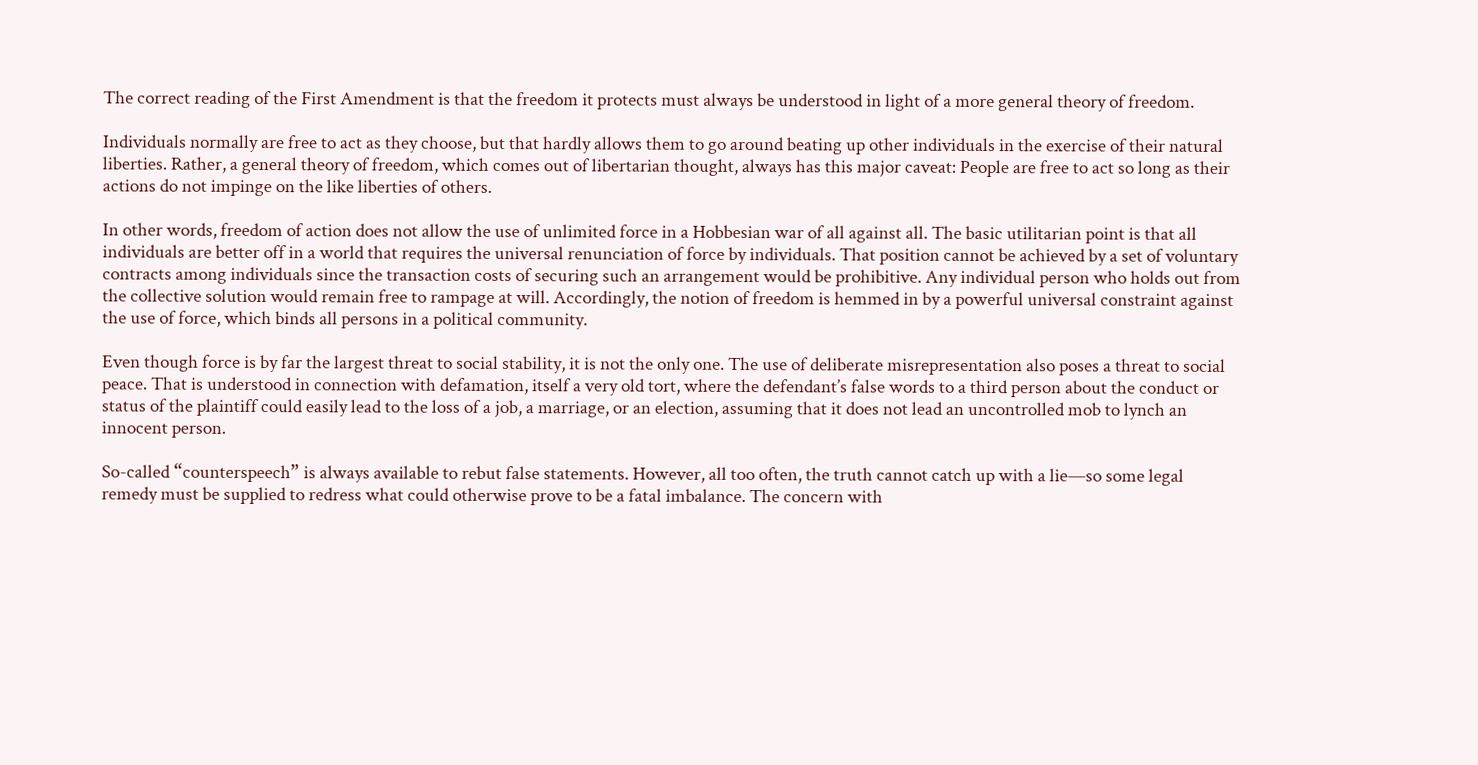The correct reading of the First Amendment is that the freedom it protects must always be understood in light of a more general theory of freedom.

Individuals normally are free to act as they choose, but that hardly allows them to go around beating up other individuals in the exercise of their natural liberties. Rather, a general theory of freedom, which comes out of libertarian thought, always has this major caveat: People are free to act so long as their actions do not impinge on the like liberties of others.

In other words, freedom of action does not allow the use of unlimited force in a Hobbesian war of all against all. The basic utilitarian point is that all individuals are better off in a world that requires the universal renunciation of force by individuals. That position cannot be achieved by a set of voluntary contracts among individuals since the transaction costs of securing such an arrangement would be prohibitive. Any individual person who holds out from the collective solution would remain free to rampage at will. Accordingly, the notion of freedom is hemmed in by a powerful universal constraint against the use of force, which binds all persons in a political community.

Even though force is by far the largest threat to social stability, it is not the only one. The use of deliberate misrepresentation also poses a threat to social peace. That is understood in connection with defamation, itself a very old tort, where the defendant’s false words to a third person about the conduct or status of the plaintiff could easily lead to the loss of a job, a marriage, or an election, assuming that it does not lead an uncontrolled mob to lynch an innocent person.

So-called “counterspeech” is always available to rebut false statements. However, all too often, the truth cannot catch up with a lie—so some legal remedy must be supplied to redress what could otherwise prove to be a fatal imbalance. The concern with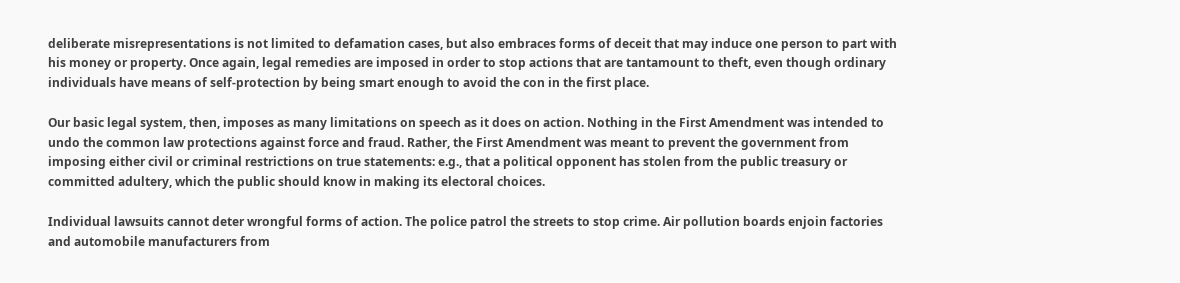deliberate misrepresentations is not limited to defamation cases, but also embraces forms of deceit that may induce one person to part with his money or property. Once again, legal remedies are imposed in order to stop actions that are tantamount to theft, even though ordinary individuals have means of self-protection by being smart enough to avoid the con in the first place.

Our basic legal system, then, imposes as many limitations on speech as it does on action. Nothing in the First Amendment was intended to undo the common law protections against force and fraud. Rather, the First Amendment was meant to prevent the government from imposing either civil or criminal restrictions on true statements: e.g., that a political opponent has stolen from the public treasury or committed adultery, which the public should know in making its electoral choices.

Individual lawsuits cannot deter wrongful forms of action. The police patrol the streets to stop crime. Air pollution boards enjoin factories and automobile manufacturers from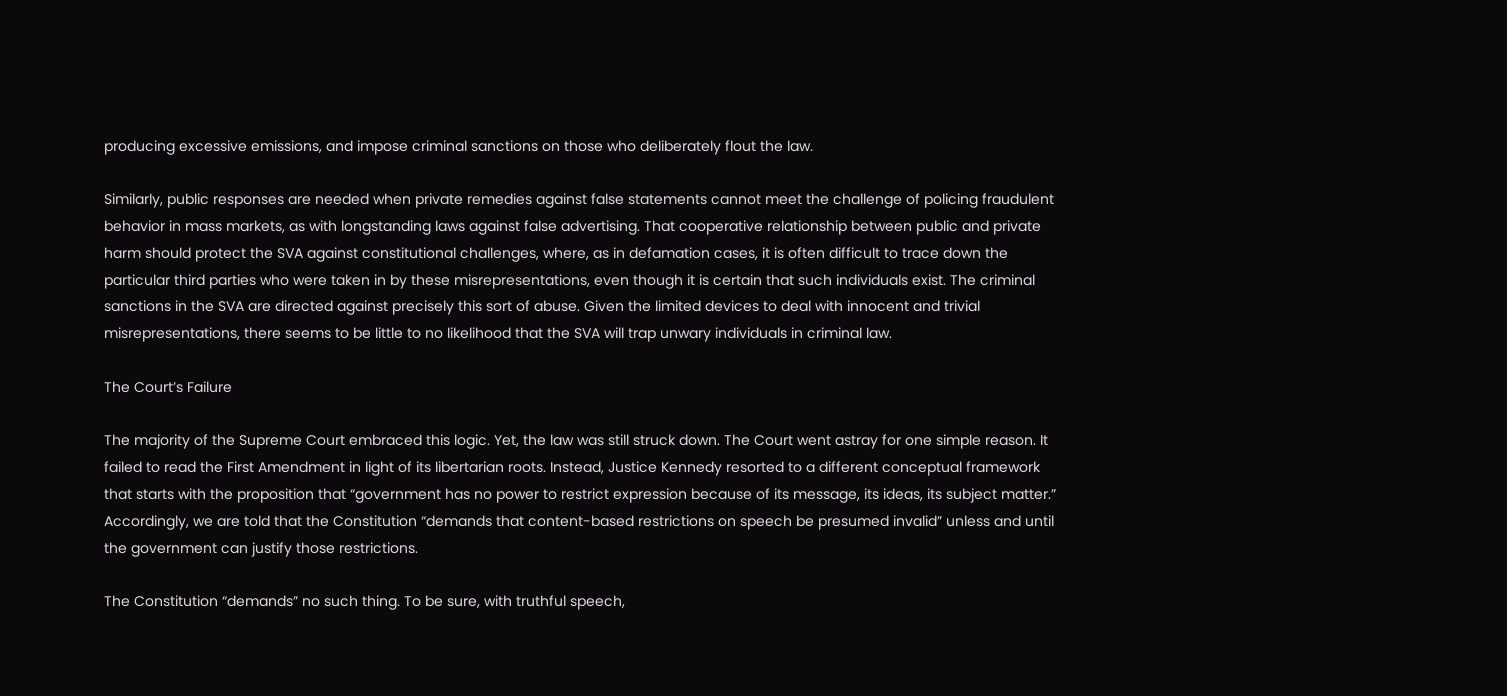producing excessive emissions, and impose criminal sanctions on those who deliberately flout the law.

Similarly, public responses are needed when private remedies against false statements cannot meet the challenge of policing fraudulent behavior in mass markets, as with longstanding laws against false advertising. That cooperative relationship between public and private harm should protect the SVA against constitutional challenges, where, as in defamation cases, it is often difficult to trace down the particular third parties who were taken in by these misrepresentations, even though it is certain that such individuals exist. The criminal sanctions in the SVA are directed against precisely this sort of abuse. Given the limited devices to deal with innocent and trivial misrepresentations, there seems to be little to no likelihood that the SVA will trap unwary individuals in criminal law.

The Court’s Failure

The majority of the Supreme Court embraced this logic. Yet, the law was still struck down. The Court went astray for one simple reason. It failed to read the First Amendment in light of its libertarian roots. Instead, Justice Kennedy resorted to a different conceptual framework that starts with the proposition that “government has no power to restrict expression because of its message, its ideas, its subject matter.” Accordingly, we are told that the Constitution “demands that content-based restrictions on speech be presumed invalid” unless and until the government can justify those restrictions.

The Constitution “demands” no such thing. To be sure, with truthful speech,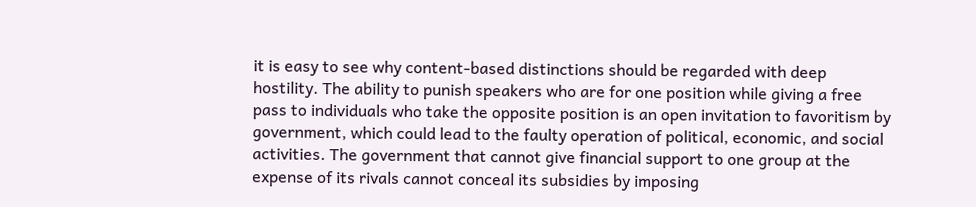it is easy to see why content-based distinctions should be regarded with deep hostility. The ability to punish speakers who are for one position while giving a free pass to individuals who take the opposite position is an open invitation to favoritism by government, which could lead to the faulty operation of political, economic, and social activities. The government that cannot give financial support to one group at the expense of its rivals cannot conceal its subsidies by imposing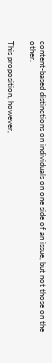content-based distinctions on individuals on one side of an issue, but not those on the other.

This proposition, however,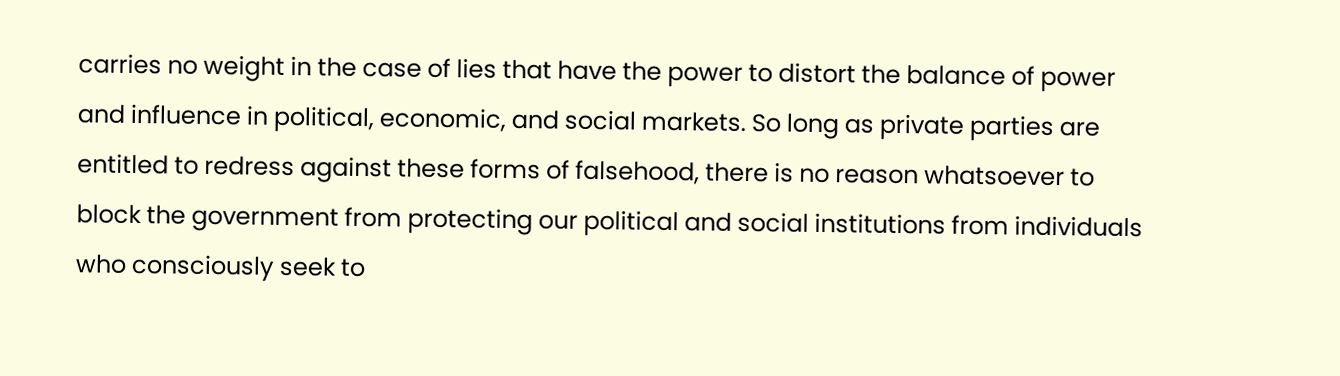carries no weight in the case of lies that have the power to distort the balance of power and influence in political, economic, and social markets. So long as private parties are entitled to redress against these forms of falsehood, there is no reason whatsoever to block the government from protecting our political and social institutions from individuals who consciously seek to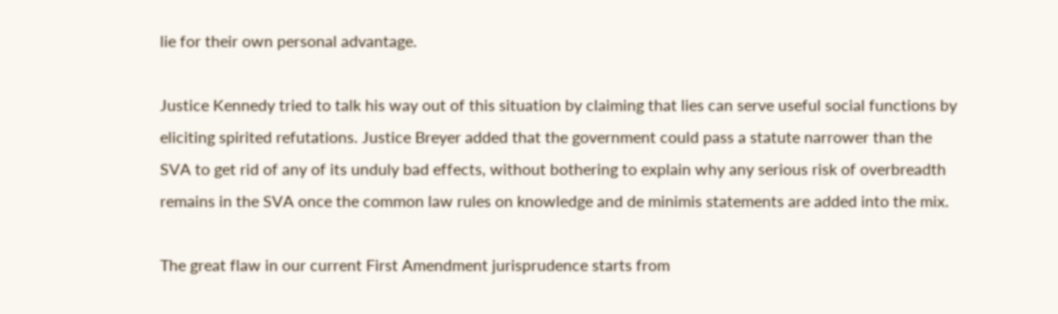lie for their own personal advantage.

Justice Kennedy tried to talk his way out of this situation by claiming that lies can serve useful social functions by eliciting spirited refutations. Justice Breyer added that the government could pass a statute narrower than the SVA to get rid of any of its unduly bad effects, without bothering to explain why any serious risk of overbreadth remains in the SVA once the common law rules on knowledge and de minimis statements are added into the mix.

The great flaw in our current First Amendment jurisprudence starts from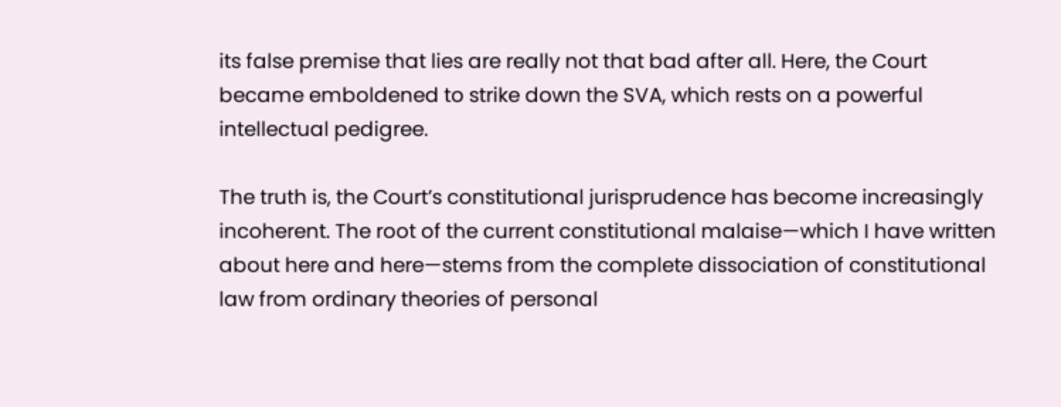its false premise that lies are really not that bad after all. Here, the Court became emboldened to strike down the SVA, which rests on a powerful intellectual pedigree.

The truth is, the Court’s constitutional jurisprudence has become increasingly incoherent. The root of the current constitutional malaise—which I have written about here and here—stems from the complete dissociation of constitutional law from ordinary theories of personal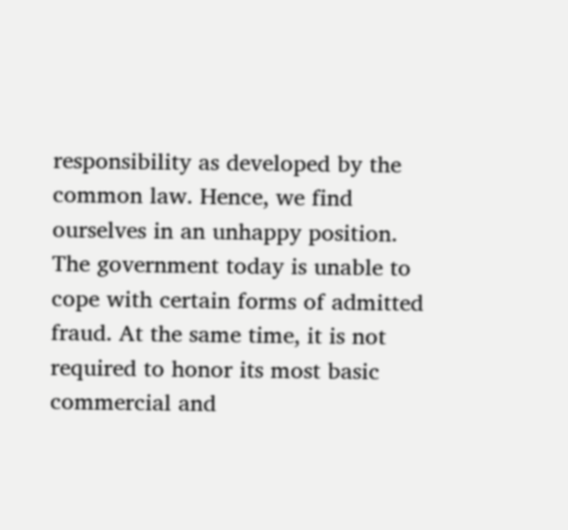responsibility as developed by the common law. Hence, we find ourselves in an unhappy position. The government today is unable to cope with certain forms of admitted fraud. At the same time, it is not required to honor its most basic commercial and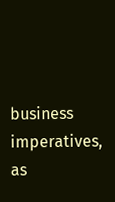business imperatives, as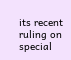its recent ruling on special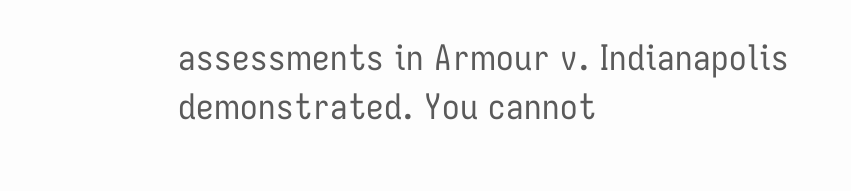assessments in Armour v. Indianapolis demonstrated. You cannot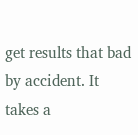get results that bad by accident. It takes a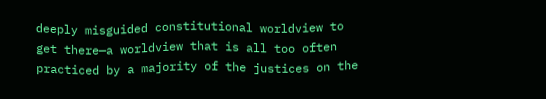deeply misguided constitutional worldview to get there—a worldview that is all too often practiced by a majority of the justices on the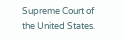Supreme Court of the United States.